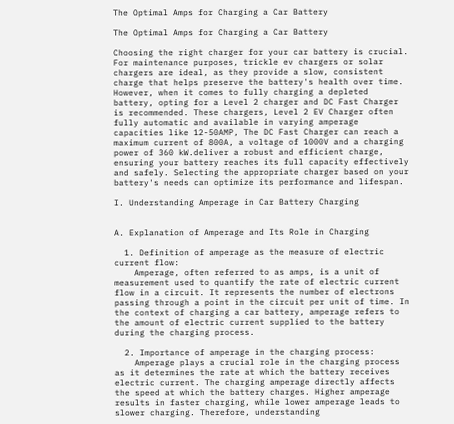The Optimal Amps for Charging a Car Battery

The Optimal Amps for Charging a Car Battery

Choosing the right charger for your car battery is crucial. For maintenance purposes, trickle ev chargers or solar chargers are ideal, as they provide a slow, consistent charge that helps preserve the battery's health over time. However, when it comes to fully charging a depleted battery, opting for a Level 2 charger and DC Fast Charger is recommended. These chargers, Level 2 EV Charger often fully automatic and available in varying amperage capacities like 12-50AMP, The DC Fast Charger can reach a maximum current of 800A, a voltage of 1000V and a charging power of 360 kW.deliver a robust and efficient charge, ensuring your battery reaches its full capacity effectively and safely. Selecting the appropriate charger based on your battery's needs can optimize its performance and lifespan.

I. Understanding Amperage in Car Battery Charging


A. Explanation of Amperage and Its Role in Charging

  1. Definition of amperage as the measure of electric current flow:
    Amperage, often referred to as amps, is a unit of measurement used to quantify the rate of electric current flow in a circuit. It represents the number of electrons passing through a point in the circuit per unit of time. In the context of charging a car battery, amperage refers to the amount of electric current supplied to the battery during the charging process.

  2. Importance of amperage in the charging process:
    Amperage plays a crucial role in the charging process as it determines the rate at which the battery receives electric current. The charging amperage directly affects the speed at which the battery charges. Higher amperage results in faster charging, while lower amperage leads to slower charging. Therefore, understanding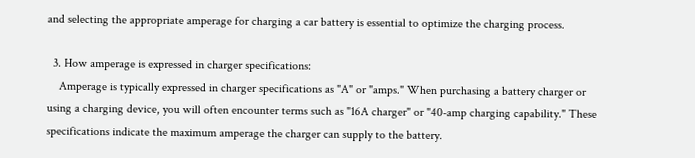and selecting the appropriate amperage for charging a car battery is essential to optimize the charging process.

  3. How amperage is expressed in charger specifications:
    Amperage is typically expressed in charger specifications as "A" or "amps." When purchasing a battery charger or using a charging device, you will often encounter terms such as "16A charger" or "40-amp charging capability." These specifications indicate the maximum amperage the charger can supply to the battery.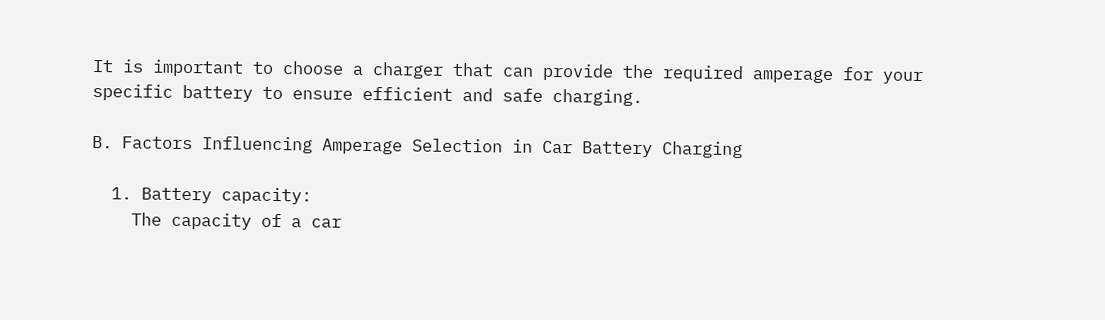It is important to choose a charger that can provide the required amperage for your specific battery to ensure efficient and safe charging.

B. Factors Influencing Amperage Selection in Car Battery Charging

  1. Battery capacity:
    The capacity of a car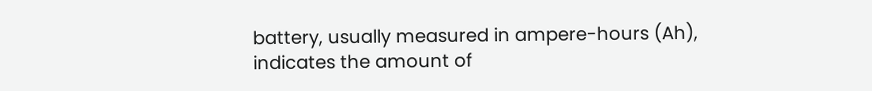battery, usually measured in ampere-hours (Ah), indicates the amount of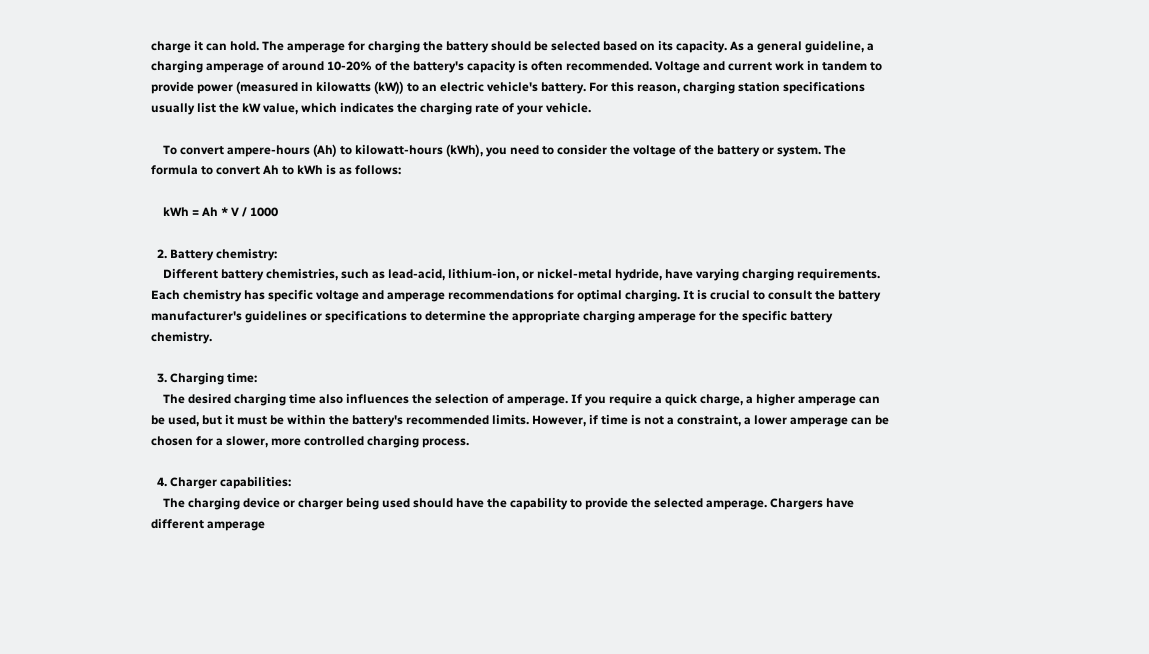charge it can hold. The amperage for charging the battery should be selected based on its capacity. As a general guideline, a charging amperage of around 10-20% of the battery's capacity is often recommended. Voltage and current work in tandem to provide power (measured in kilowatts (kW)) to an electric vehicle's battery. For this reason, charging station specifications usually list the kW value, which indicates the charging rate of your vehicle.

    To convert ampere-hours (Ah) to kilowatt-hours (kWh), you need to consider the voltage of the battery or system. The formula to convert Ah to kWh is as follows:

    kWh = Ah * V / 1000

  2. Battery chemistry:
    Different battery chemistries, such as lead-acid, lithium-ion, or nickel-metal hydride, have varying charging requirements. Each chemistry has specific voltage and amperage recommendations for optimal charging. It is crucial to consult the battery manufacturer's guidelines or specifications to determine the appropriate charging amperage for the specific battery chemistry.

  3. Charging time:
    The desired charging time also influences the selection of amperage. If you require a quick charge, a higher amperage can be used, but it must be within the battery's recommended limits. However, if time is not a constraint, a lower amperage can be chosen for a slower, more controlled charging process.

  4. Charger capabilities:
    The charging device or charger being used should have the capability to provide the selected amperage. Chargers have different amperage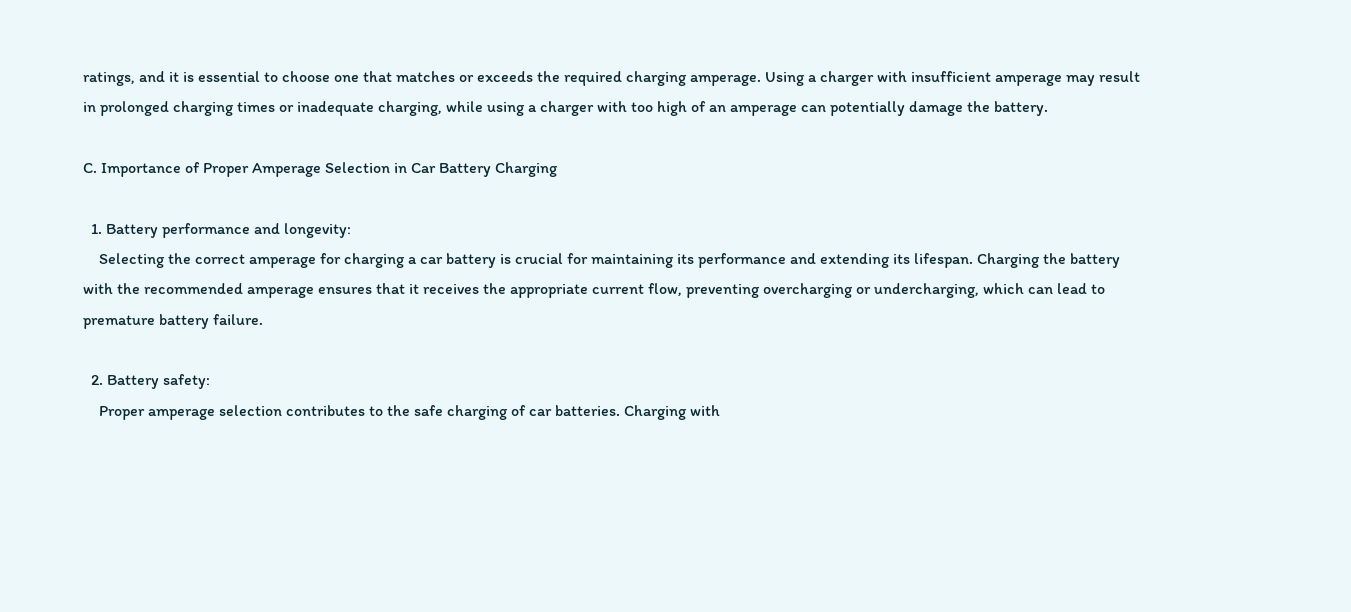ratings, and it is essential to choose one that matches or exceeds the required charging amperage. Using a charger with insufficient amperage may result in prolonged charging times or inadequate charging, while using a charger with too high of an amperage can potentially damage the battery.

C. Importance of Proper Amperage Selection in Car Battery Charging

  1. Battery performance and longevity:
    Selecting the correct amperage for charging a car battery is crucial for maintaining its performance and extending its lifespan. Charging the battery with the recommended amperage ensures that it receives the appropriate current flow, preventing overcharging or undercharging, which can lead to premature battery failure.

  2. Battery safety:
    Proper amperage selection contributes to the safe charging of car batteries. Charging with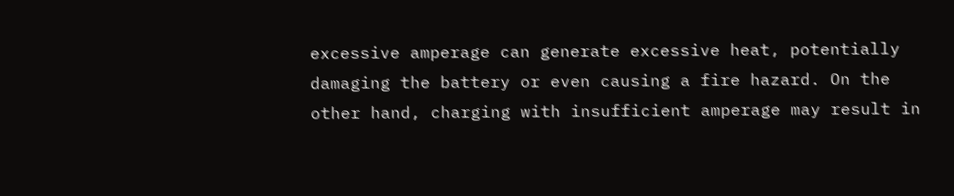excessive amperage can generate excessive heat, potentially damaging the battery or even causing a fire hazard. On the other hand, charging with insufficient amperage may result in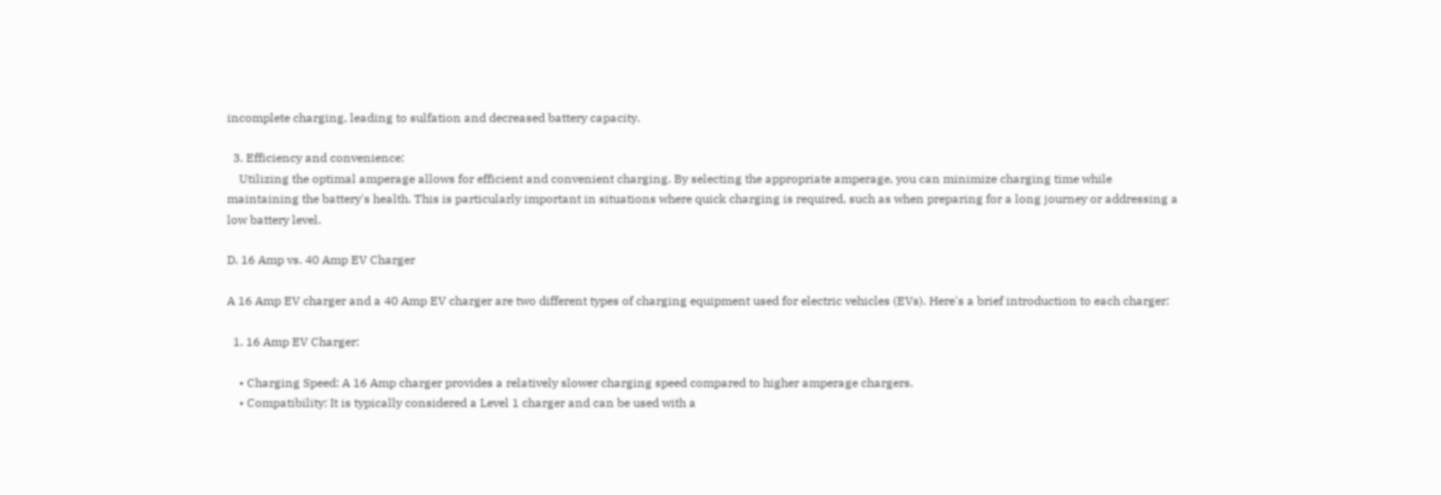incomplete charging, leading to sulfation and decreased battery capacity.

  3. Efficiency and convenience:
    Utilizing the optimal amperage allows for efficient and convenient charging. By selecting the appropriate amperage, you can minimize charging time while maintaining the battery's health. This is particularly important in situations where quick charging is required, such as when preparing for a long journey or addressing a low battery level.

D. 16 Amp vs. 40 Amp EV Charger

A 16 Amp EV charger and a 40 Amp EV charger are two different types of charging equipment used for electric vehicles (EVs). Here's a brief introduction to each charger:

  1. 16 Amp EV Charger:

    • Charging Speed: A 16 Amp charger provides a relatively slower charging speed compared to higher amperage chargers.
    • Compatibility: It is typically considered a Level 1 charger and can be used with a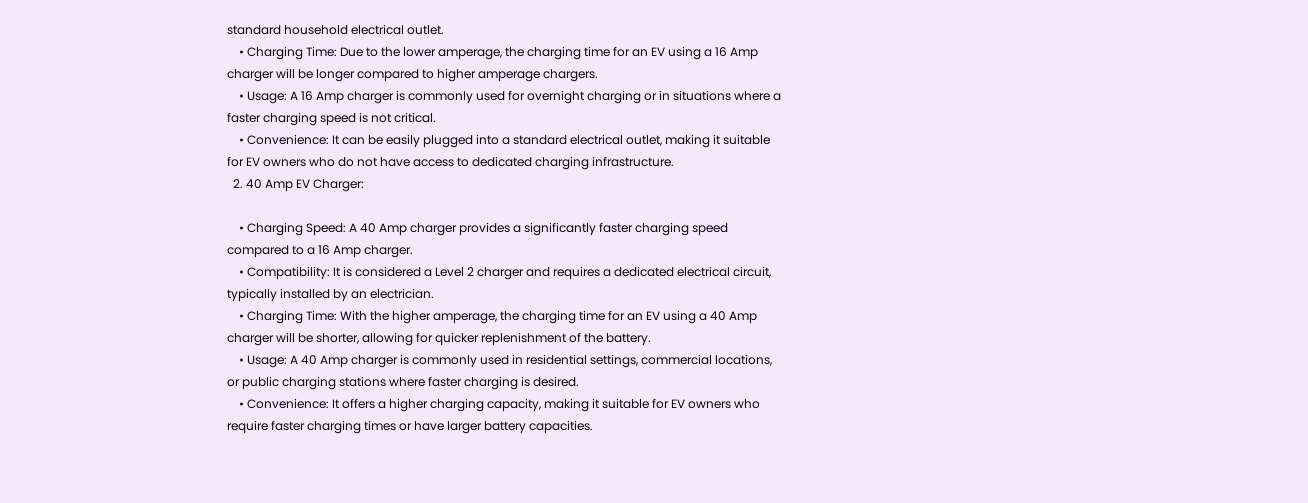standard household electrical outlet.
    • Charging Time: Due to the lower amperage, the charging time for an EV using a 16 Amp charger will be longer compared to higher amperage chargers.
    • Usage: A 16 Amp charger is commonly used for overnight charging or in situations where a faster charging speed is not critical.
    • Convenience: It can be easily plugged into a standard electrical outlet, making it suitable for EV owners who do not have access to dedicated charging infrastructure.
  2. 40 Amp EV Charger:

    • Charging Speed: A 40 Amp charger provides a significantly faster charging speed compared to a 16 Amp charger.
    • Compatibility: It is considered a Level 2 charger and requires a dedicated electrical circuit, typically installed by an electrician.
    • Charging Time: With the higher amperage, the charging time for an EV using a 40 Amp charger will be shorter, allowing for quicker replenishment of the battery.
    • Usage: A 40 Amp charger is commonly used in residential settings, commercial locations, or public charging stations where faster charging is desired.
    • Convenience: It offers a higher charging capacity, making it suitable for EV owners who require faster charging times or have larger battery capacities.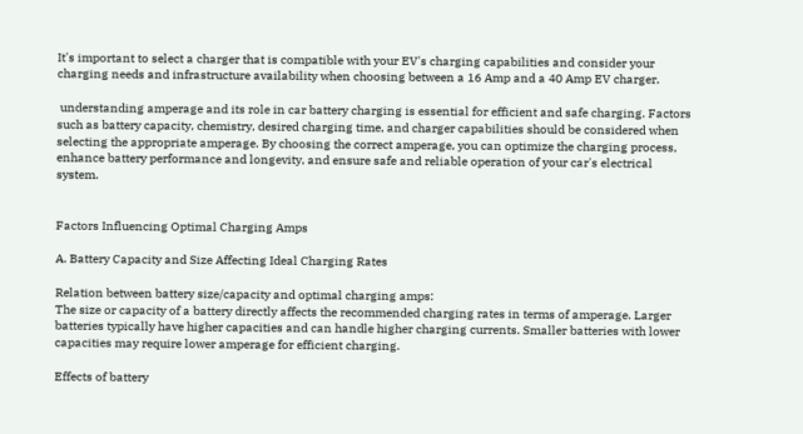It's important to select a charger that is compatible with your EV's charging capabilities and consider your charging needs and infrastructure availability when choosing between a 16 Amp and a 40 Amp EV charger.

 understanding amperage and its role in car battery charging is essential for efficient and safe charging. Factors such as battery capacity, chemistry, desired charging time, and charger capabilities should be considered when selecting the appropriate amperage. By choosing the correct amperage, you can optimize the charging process, enhance battery performance and longevity, and ensure safe and reliable operation of your car's electrical system.


Factors Influencing Optimal Charging Amps

A. Battery Capacity and Size Affecting Ideal Charging Rates

Relation between battery size/capacity and optimal charging amps:
The size or capacity of a battery directly affects the recommended charging rates in terms of amperage. Larger batteries typically have higher capacities and can handle higher charging currents. Smaller batteries with lower capacities may require lower amperage for efficient charging.

Effects of battery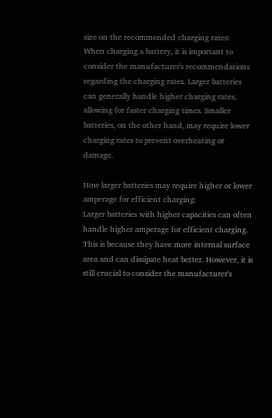size on the recommended charging rates:
When charging a battery, it is important to consider the manufacturer's recommendations regarding the charging rates. Larger batteries can generally handle higher charging rates, allowing for faster charging times. Smaller batteries, on the other hand, may require lower charging rates to prevent overheating or damage.

How larger batteries may require higher or lower amperage for efficient charging:
Larger batteries with higher capacities can often handle higher amperage for efficient charging. This is because they have more internal surface area and can dissipate heat better. However, it is still crucial to consider the manufacturer's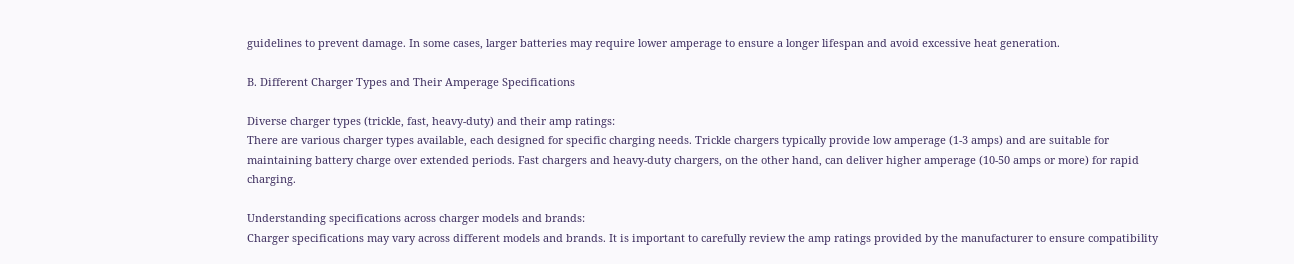guidelines to prevent damage. In some cases, larger batteries may require lower amperage to ensure a longer lifespan and avoid excessive heat generation.

B. Different Charger Types and Their Amperage Specifications

Diverse charger types (trickle, fast, heavy-duty) and their amp ratings:
There are various charger types available, each designed for specific charging needs. Trickle chargers typically provide low amperage (1-3 amps) and are suitable for maintaining battery charge over extended periods. Fast chargers and heavy-duty chargers, on the other hand, can deliver higher amperage (10-50 amps or more) for rapid charging.

Understanding specifications across charger models and brands:
Charger specifications may vary across different models and brands. It is important to carefully review the amp ratings provided by the manufacturer to ensure compatibility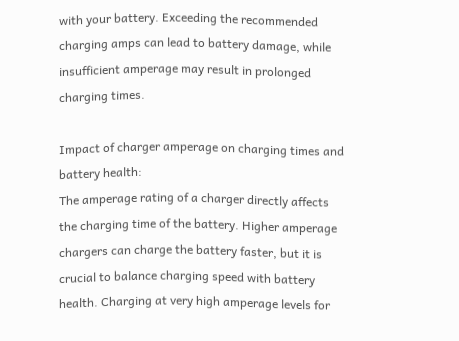with your battery. Exceeding the recommended charging amps can lead to battery damage, while insufficient amperage may result in prolonged charging times.

Impact of charger amperage on charging times and battery health:
The amperage rating of a charger directly affects the charging time of the battery. Higher amperage chargers can charge the battery faster, but it is crucial to balance charging speed with battery health. Charging at very high amperage levels for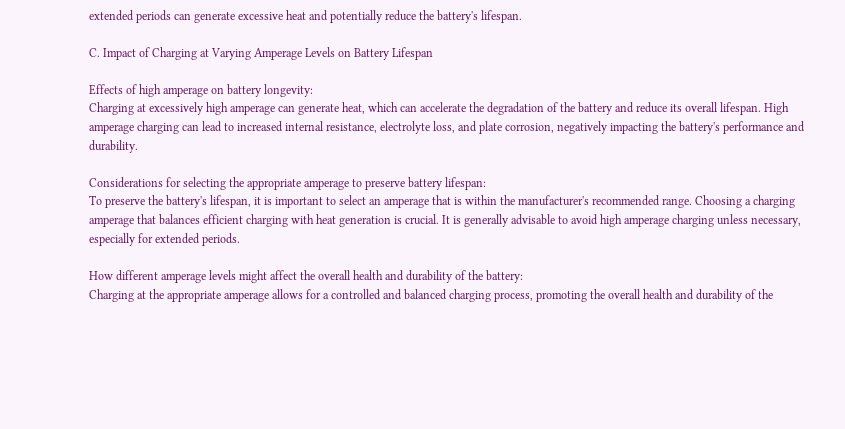extended periods can generate excessive heat and potentially reduce the battery's lifespan.

C. Impact of Charging at Varying Amperage Levels on Battery Lifespan

Effects of high amperage on battery longevity:
Charging at excessively high amperage can generate heat, which can accelerate the degradation of the battery and reduce its overall lifespan. High amperage charging can lead to increased internal resistance, electrolyte loss, and plate corrosion, negatively impacting the battery's performance and durability.

Considerations for selecting the appropriate amperage to preserve battery lifespan:
To preserve the battery's lifespan, it is important to select an amperage that is within the manufacturer's recommended range. Choosing a charging amperage that balances efficient charging with heat generation is crucial. It is generally advisable to avoid high amperage charging unless necessary, especially for extended periods.

How different amperage levels might affect the overall health and durability of the battery:
Charging at the appropriate amperage allows for a controlled and balanced charging process, promoting the overall health and durability of the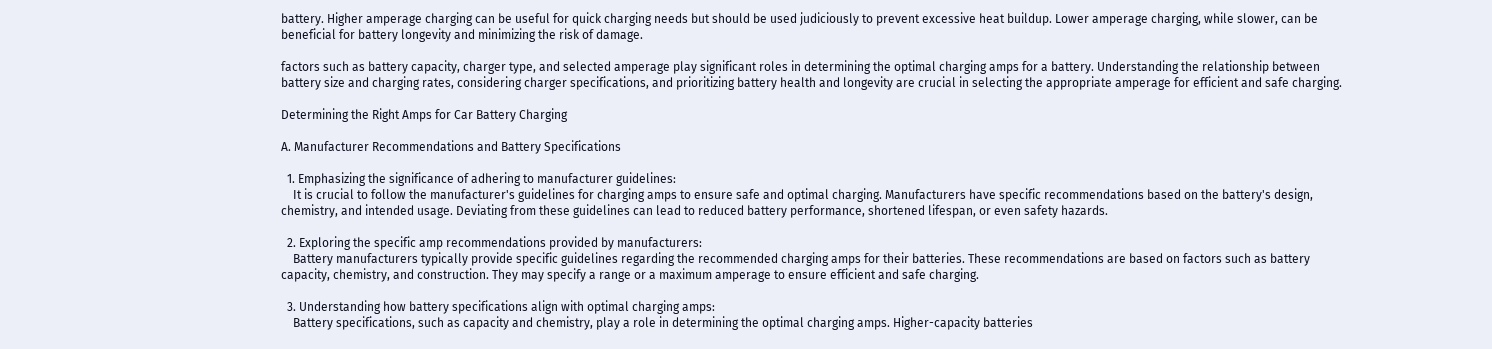battery. Higher amperage charging can be useful for quick charging needs but should be used judiciously to prevent excessive heat buildup. Lower amperage charging, while slower, can be beneficial for battery longevity and minimizing the risk of damage.

factors such as battery capacity, charger type, and selected amperage play significant roles in determining the optimal charging amps for a battery. Understanding the relationship between battery size and charging rates, considering charger specifications, and prioritizing battery health and longevity are crucial in selecting the appropriate amperage for efficient and safe charging.

Determining the Right Amps for Car Battery Charging

A. Manufacturer Recommendations and Battery Specifications

  1. Emphasizing the significance of adhering to manufacturer guidelines:
    It is crucial to follow the manufacturer's guidelines for charging amps to ensure safe and optimal charging. Manufacturers have specific recommendations based on the battery's design, chemistry, and intended usage. Deviating from these guidelines can lead to reduced battery performance, shortened lifespan, or even safety hazards.

  2. Exploring the specific amp recommendations provided by manufacturers:
    Battery manufacturers typically provide specific guidelines regarding the recommended charging amps for their batteries. These recommendations are based on factors such as battery capacity, chemistry, and construction. They may specify a range or a maximum amperage to ensure efficient and safe charging.

  3. Understanding how battery specifications align with optimal charging amps:
    Battery specifications, such as capacity and chemistry, play a role in determining the optimal charging amps. Higher-capacity batteries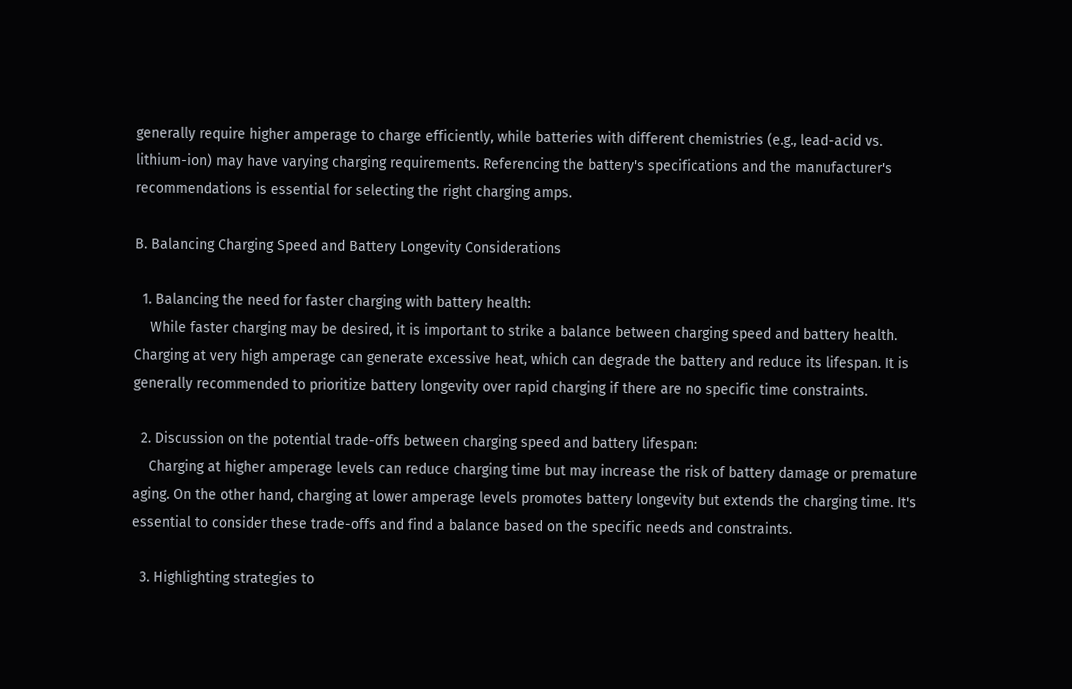generally require higher amperage to charge efficiently, while batteries with different chemistries (e.g., lead-acid vs. lithium-ion) may have varying charging requirements. Referencing the battery's specifications and the manufacturer's recommendations is essential for selecting the right charging amps.

B. Balancing Charging Speed and Battery Longevity Considerations

  1. Balancing the need for faster charging with battery health:
    While faster charging may be desired, it is important to strike a balance between charging speed and battery health. Charging at very high amperage can generate excessive heat, which can degrade the battery and reduce its lifespan. It is generally recommended to prioritize battery longevity over rapid charging if there are no specific time constraints.

  2. Discussion on the potential trade-offs between charging speed and battery lifespan:
    Charging at higher amperage levels can reduce charging time but may increase the risk of battery damage or premature aging. On the other hand, charging at lower amperage levels promotes battery longevity but extends the charging time. It's essential to consider these trade-offs and find a balance based on the specific needs and constraints.

  3. Highlighting strategies to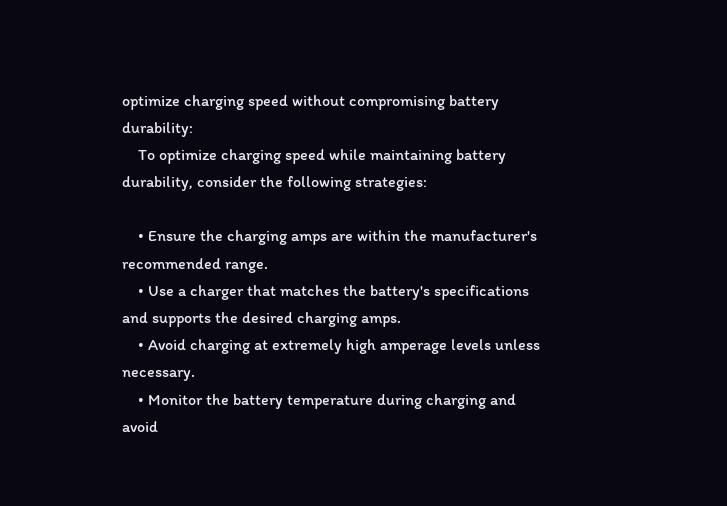optimize charging speed without compromising battery durability:
    To optimize charging speed while maintaining battery durability, consider the following strategies:

    • Ensure the charging amps are within the manufacturer's recommended range.
    • Use a charger that matches the battery's specifications and supports the desired charging amps.
    • Avoid charging at extremely high amperage levels unless necessary.
    • Monitor the battery temperature during charging and avoid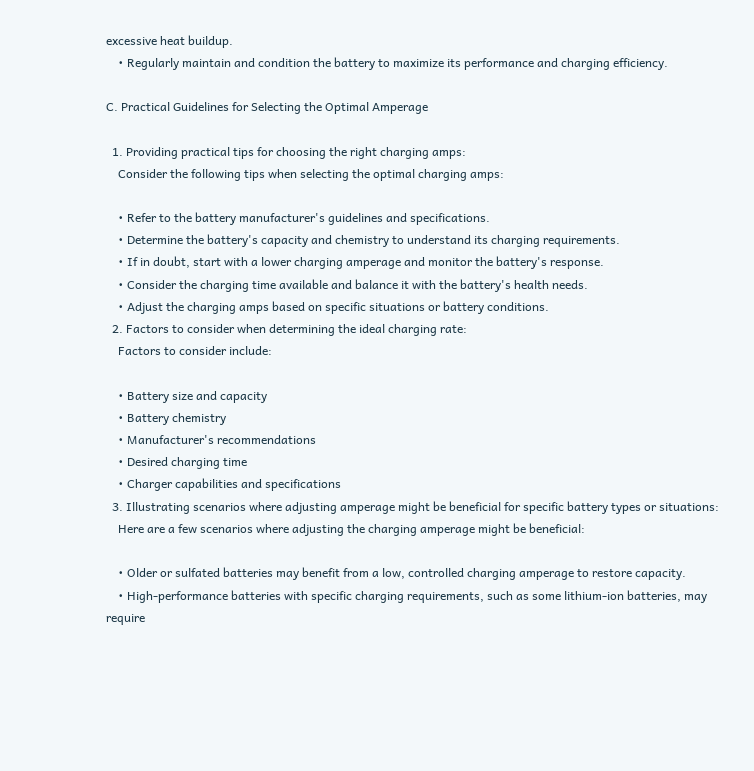excessive heat buildup.
    • Regularly maintain and condition the battery to maximize its performance and charging efficiency.

C. Practical Guidelines for Selecting the Optimal Amperage

  1. Providing practical tips for choosing the right charging amps:
    Consider the following tips when selecting the optimal charging amps:

    • Refer to the battery manufacturer's guidelines and specifications.
    • Determine the battery's capacity and chemistry to understand its charging requirements.
    • If in doubt, start with a lower charging amperage and monitor the battery's response.
    • Consider the charging time available and balance it with the battery's health needs.
    • Adjust the charging amps based on specific situations or battery conditions.
  2. Factors to consider when determining the ideal charging rate:
    Factors to consider include:

    • Battery size and capacity
    • Battery chemistry
    • Manufacturer's recommendations
    • Desired charging time
    • Charger capabilities and specifications
  3. Illustrating scenarios where adjusting amperage might be beneficial for specific battery types or situations:
    Here are a few scenarios where adjusting the charging amperage might be beneficial:

    • Older or sulfated batteries may benefit from a low, controlled charging amperage to restore capacity.
    • High-performance batteries with specific charging requirements, such as some lithium-ion batteries, may require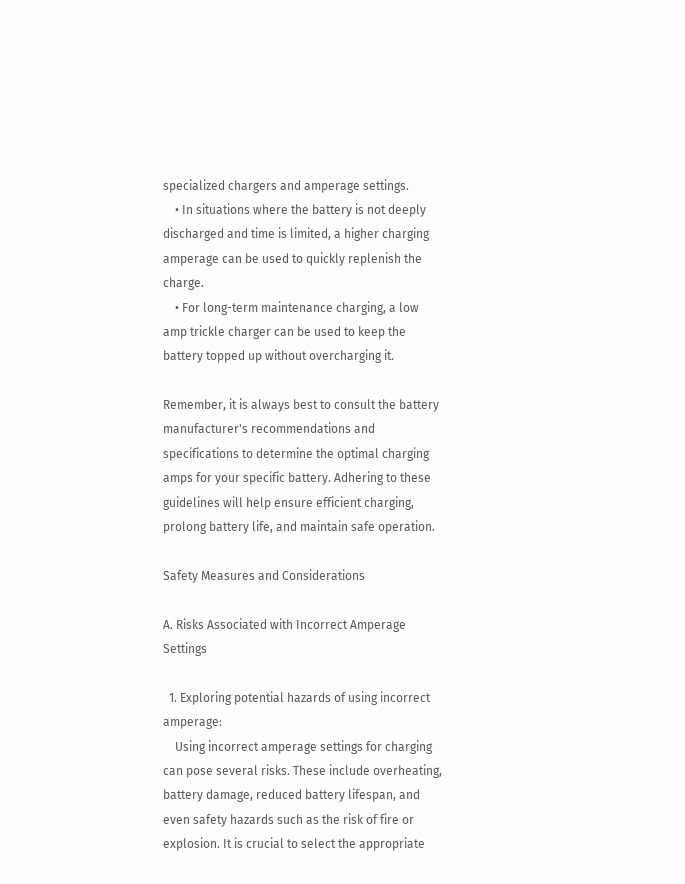specialized chargers and amperage settings.
    • In situations where the battery is not deeply discharged and time is limited, a higher charging amperage can be used to quickly replenish the charge.
    • For long-term maintenance charging, a low amp trickle charger can be used to keep the battery topped up without overcharging it.

Remember, it is always best to consult the battery manufacturer's recommendations and specifications to determine the optimal charging amps for your specific battery. Adhering to these guidelines will help ensure efficient charging, prolong battery life, and maintain safe operation.

Safety Measures and Considerations

A. Risks Associated with Incorrect Amperage Settings

  1. Exploring potential hazards of using incorrect amperage:
    Using incorrect amperage settings for charging can pose several risks. These include overheating, battery damage, reduced battery lifespan, and even safety hazards such as the risk of fire or explosion. It is crucial to select the appropriate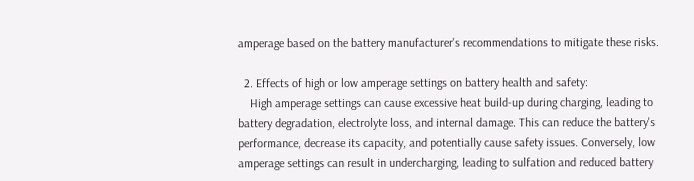amperage based on the battery manufacturer's recommendations to mitigate these risks.

  2. Effects of high or low amperage settings on battery health and safety:
    High amperage settings can cause excessive heat build-up during charging, leading to battery degradation, electrolyte loss, and internal damage. This can reduce the battery's performance, decrease its capacity, and potentially cause safety issues. Conversely, low amperage settings can result in undercharging, leading to sulfation and reduced battery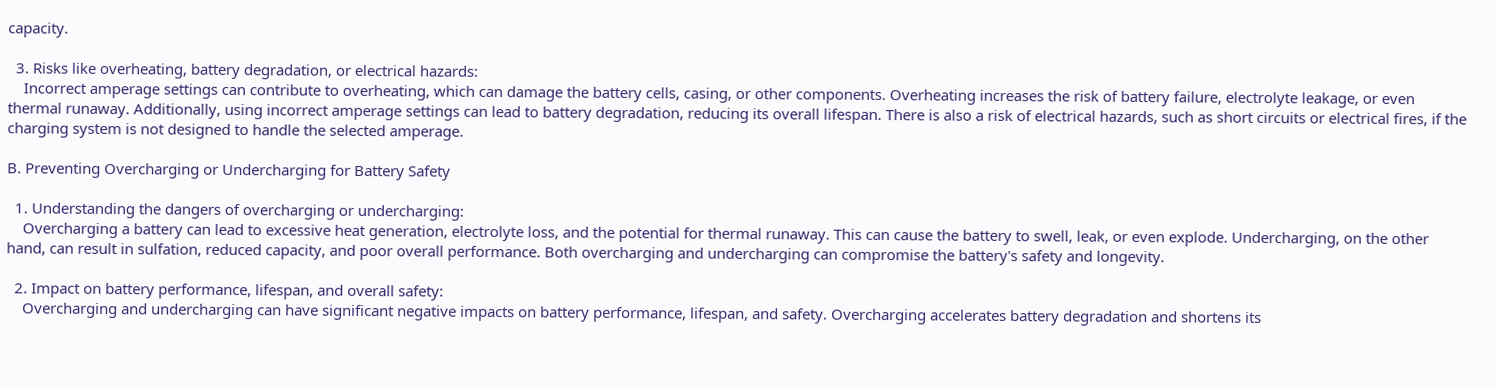capacity.

  3. Risks like overheating, battery degradation, or electrical hazards:
    Incorrect amperage settings can contribute to overheating, which can damage the battery cells, casing, or other components. Overheating increases the risk of battery failure, electrolyte leakage, or even thermal runaway. Additionally, using incorrect amperage settings can lead to battery degradation, reducing its overall lifespan. There is also a risk of electrical hazards, such as short circuits or electrical fires, if the charging system is not designed to handle the selected amperage.

B. Preventing Overcharging or Undercharging for Battery Safety

  1. Understanding the dangers of overcharging or undercharging:
    Overcharging a battery can lead to excessive heat generation, electrolyte loss, and the potential for thermal runaway. This can cause the battery to swell, leak, or even explode. Undercharging, on the other hand, can result in sulfation, reduced capacity, and poor overall performance. Both overcharging and undercharging can compromise the battery's safety and longevity.

  2. Impact on battery performance, lifespan, and overall safety:
    Overcharging and undercharging can have significant negative impacts on battery performance, lifespan, and safety. Overcharging accelerates battery degradation and shortens its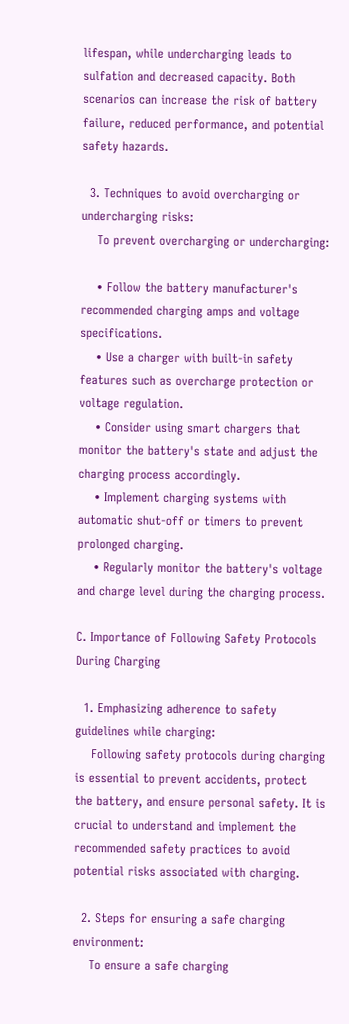lifespan, while undercharging leads to sulfation and decreased capacity. Both scenarios can increase the risk of battery failure, reduced performance, and potential safety hazards.

  3. Techniques to avoid overcharging or undercharging risks:
    To prevent overcharging or undercharging:

    • Follow the battery manufacturer's recommended charging amps and voltage specifications.
    • Use a charger with built-in safety features such as overcharge protection or voltage regulation.
    • Consider using smart chargers that monitor the battery's state and adjust the charging process accordingly.
    • Implement charging systems with automatic shut-off or timers to prevent prolonged charging.
    • Regularly monitor the battery's voltage and charge level during the charging process.

C. Importance of Following Safety Protocols During Charging

  1. Emphasizing adherence to safety guidelines while charging:
    Following safety protocols during charging is essential to prevent accidents, protect the battery, and ensure personal safety. It is crucial to understand and implement the recommended safety practices to avoid potential risks associated with charging.

  2. Steps for ensuring a safe charging environment:
    To ensure a safe charging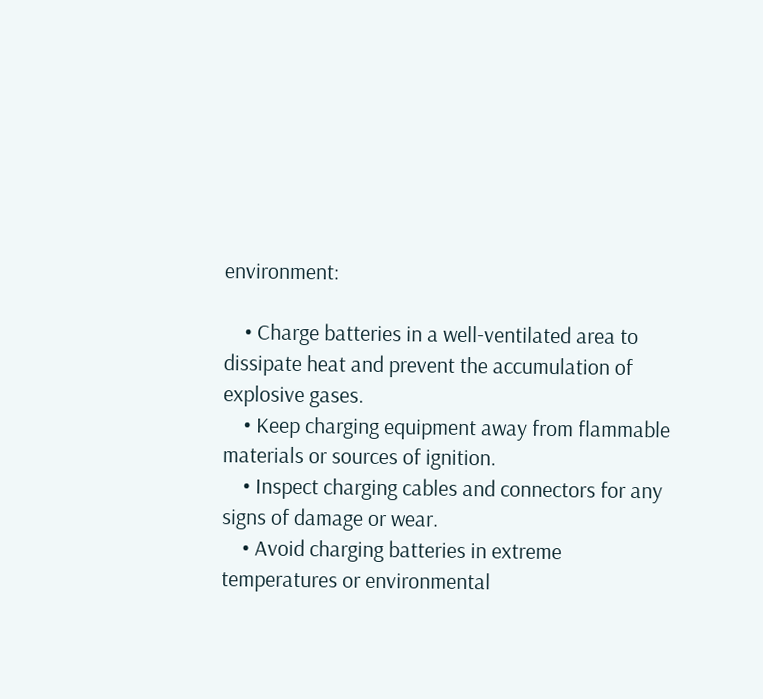environment:

    • Charge batteries in a well-ventilated area to dissipate heat and prevent the accumulation of explosive gases.
    • Keep charging equipment away from flammable materials or sources of ignition.
    • Inspect charging cables and connectors for any signs of damage or wear.
    • Avoid charging batteries in extreme temperatures or environmental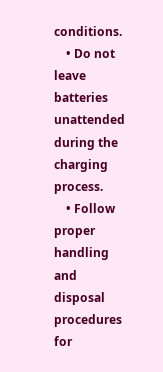conditions.
    • Do not leave batteries unattended during the charging process.
    • Follow proper handling and disposal procedures for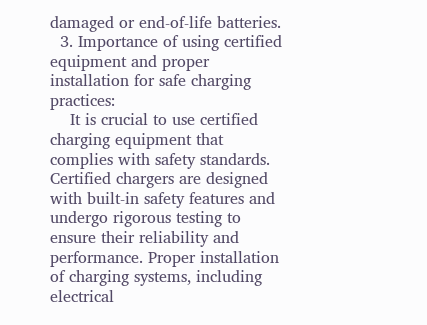damaged or end-of-life batteries.
  3. Importance of using certified equipment and proper installation for safe charging practices:
    It is crucial to use certified charging equipment that complies with safety standards. Certified chargers are designed with built-in safety features and undergo rigorous testing to ensure their reliability and performance. Proper installation of charging systems, including electrical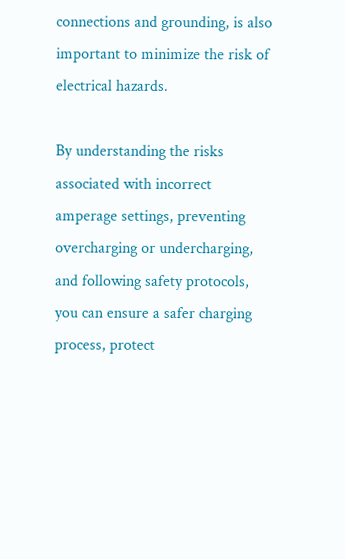connections and grounding, is also important to minimize the risk of electrical hazards.

By understanding the risks associated with incorrect amperage settings, preventing overcharging or undercharging, and following safety protocols, you can ensure a safer charging process, protect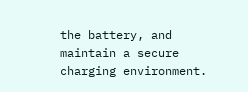the battery, and maintain a secure charging environment.